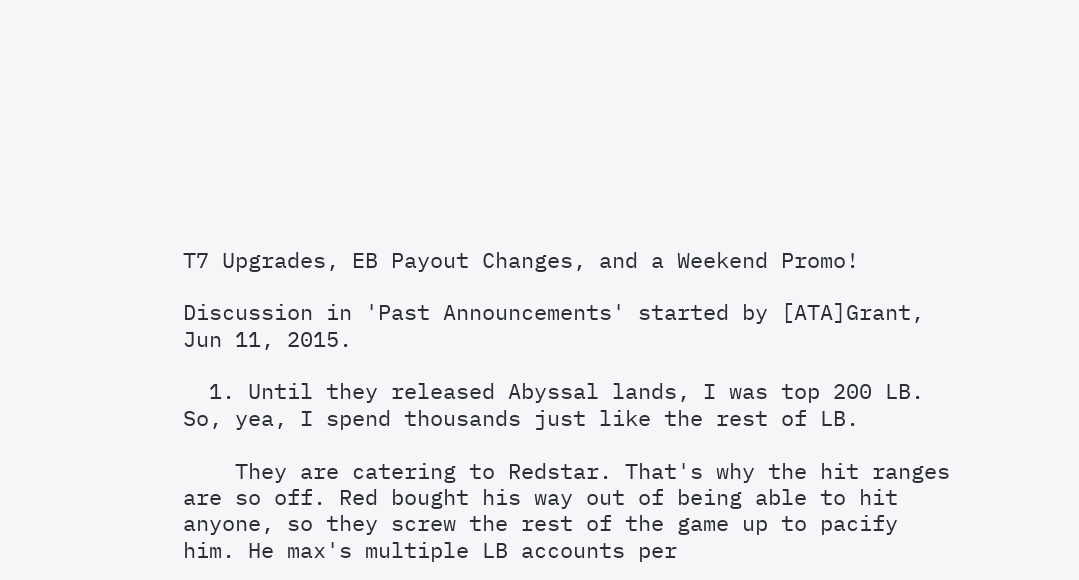T7 Upgrades, EB Payout Changes, and a Weekend Promo!

Discussion in 'Past Announcements' started by [ATA]Grant, Jun 11, 2015.

  1. Until they released Abyssal lands, I was top 200 LB. So, yea, I spend thousands just like the rest of LB.

    They are catering to Redstar. That's why the hit ranges are so off. Red bought his way out of being able to hit anyone, so they screw the rest of the game up to pacify him. He max's multiple LB accounts per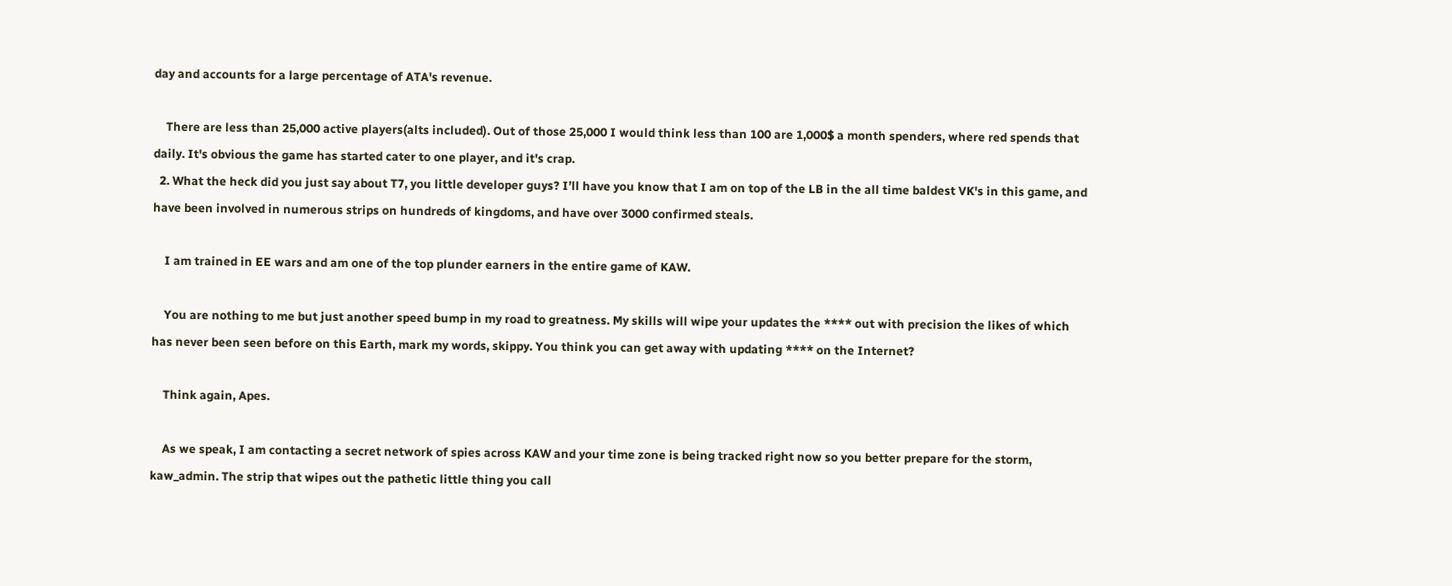day and accounts for a large percentage of ATA's revenue.

    There are less than 25,000 active players(alts included). Out of those 25,000 I would think less than 100 are 1,000$ a month spenders, where red spends that daily. It's obvious the game has started cater to one player, and it's crap.
  2. What the heck did you just say about T7, you little developer guys? I’ll have you know that I am on top of the LB in the all time baldest VK's in this game, and have been involved in numerous strips on hundreds of kingdoms, and have over 3000 confirmed steals.

    I am trained in EE wars and am one of the top plunder earners in the entire game of KAW.

    You are nothing to me but just another speed bump in my road to greatness. My skills will wipe your updates the **** out with precision the likes of which has never been seen before on this Earth, mark my words, skippy. You think you can get away with updating **** on the Internet?

    Think again, Apes.

    As we speak, I am contacting a secret network of spies across KAW and your time zone is being tracked right now so you better prepare for the storm, kaw_admin. The strip that wipes out the pathetic little thing you call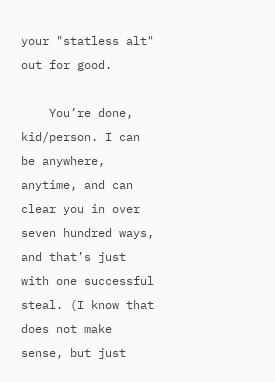your "statless alt" out for good.

    You’re done, kid/person. I can be anywhere, anytime, and can clear you in over seven hundred ways, and that’s just with one successful steal. (I know that does not make sense, but just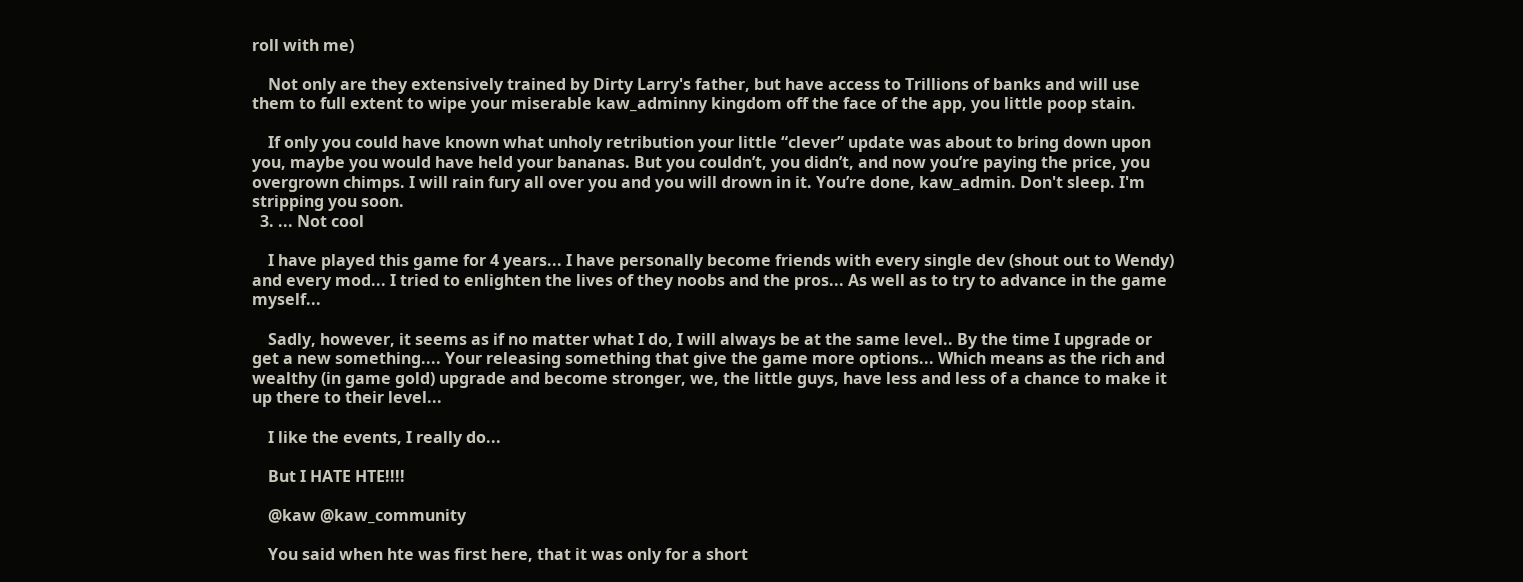roll with me)

    Not only are they extensively trained by Dirty Larry's father, but have access to Trillions of banks and will use them to full extent to wipe your miserable kaw_adminny kingdom off the face of the app, you little poop stain.

    If only you could have known what unholy retribution your little “clever” update was about to bring down upon you, maybe you would have held your bananas. But you couldn’t, you didn’t, and now you’re paying the price, you overgrown chimps. I will rain fury all over you and you will drown in it. You’re done, kaw_admin. Don't sleep. I'm stripping you soon.
  3. ... Not cool

    I have played this game for 4 years... I have personally become friends with every single dev (shout out to Wendy) and every mod... I tried to enlighten the lives of they noobs and the pros... As well as to try to advance in the game myself...

    Sadly, however, it seems as if no matter what I do, I will always be at the same level.. By the time I upgrade or get a new something.... Your releasing something that give the game more options... Which means as the rich and wealthy (in game gold) upgrade and become stronger, we, the little guys, have less and less of a chance to make it up there to their level...

    I like the events, I really do...

    But I HATE HTE!!!!

    @kaw @kaw_community

    You said when hte was first here, that it was only for a short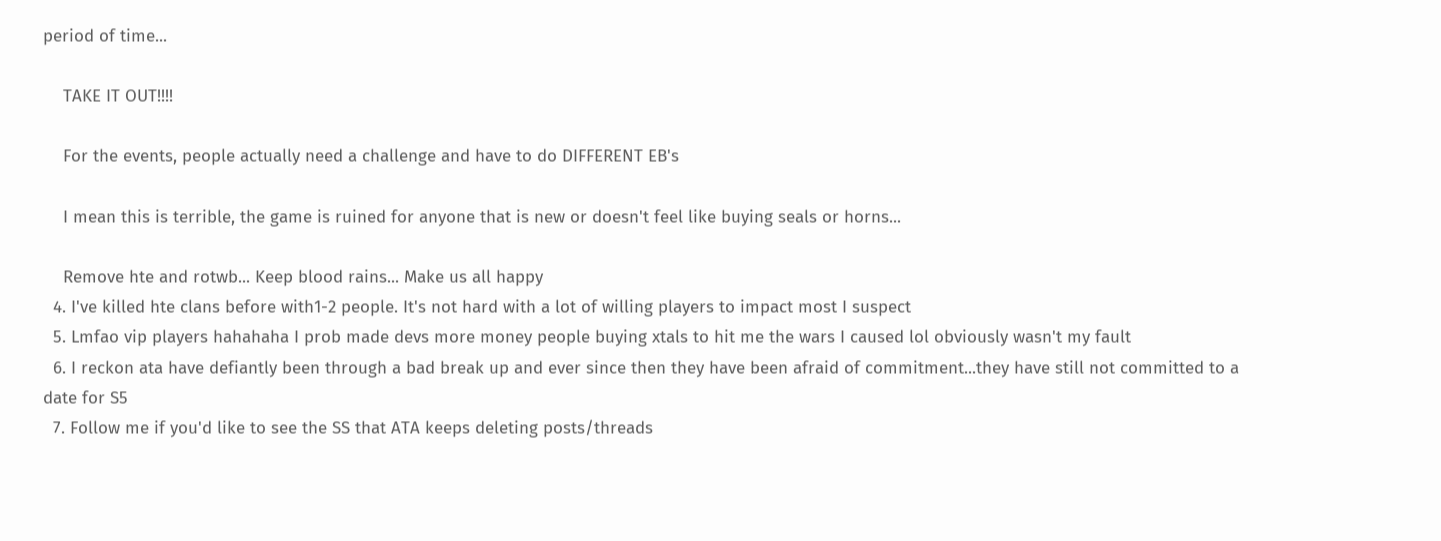period of time...

    TAKE IT OUT!!!!

    For the events, people actually need a challenge and have to do DIFFERENT EB's

    I mean this is terrible, the game is ruined for anyone that is new or doesn't feel like buying seals or horns...

    Remove hte and rotwb... Keep blood rains... Make us all happy
  4. I've killed hte clans before with1-2 people. It's not hard with a lot of willing players to impact most I suspect
  5. Lmfao vip players hahahaha I prob made devs more money people buying xtals to hit me the wars I caused lol obviously wasn't my fault
  6. I reckon ata have defiantly been through a bad break up and ever since then they have been afraid of commitment...they have still not committed to a date for S5
  7. Follow me if you'd like to see the SS that ATA keeps deleting posts/threads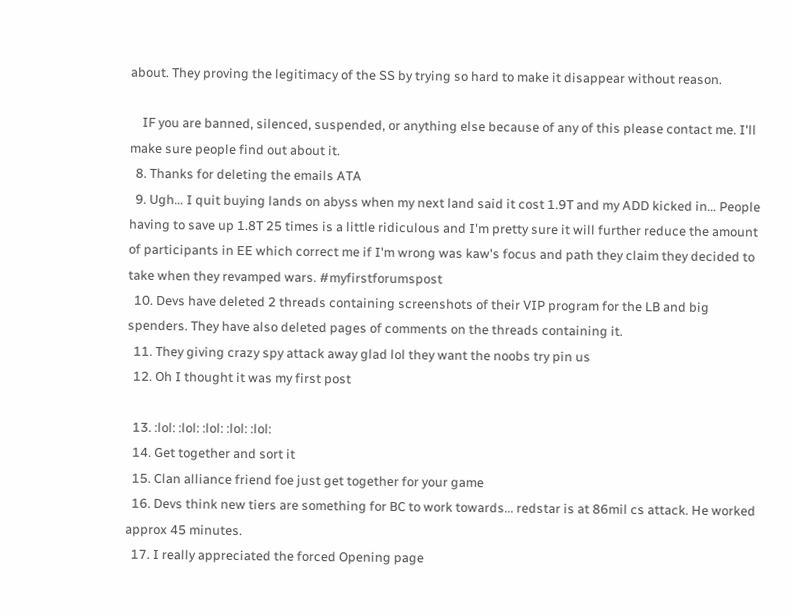about. They proving the legitimacy of the SS by trying so hard to make it disappear without reason.

    IF you are banned, silenced, suspended, or anything else because of any of this please contact me. I'll make sure people find out about it.
  8. Thanks for deleting the emails ATA
  9. Ugh… I quit buying lands on abyss when my next land said it cost 1.9T and my ADD kicked in… People having to save up 1.8T 25 times is a little ridiculous and I'm pretty sure it will further reduce the amount of participants in EE which correct me if I'm wrong was kaw's focus and path they claim they decided to take when they revamped wars. #myfirstforumspost
  10. Devs have deleted 2 threads containing screenshots of their VIP program for the LB and big spenders. They have also deleted pages of comments on the threads containing it.
  11. They giving crazy spy attack away glad lol they want the noobs try pin us
  12. Oh I thought it was my first post

  13. :lol: :lol: :lol: :lol: :lol:
  14. Get together and sort it
  15. Clan alliance friend foe just get together for your game
  16. Devs think new tiers are something for BC to work towards... redstar is at 86mil cs attack. He worked approx 45 minutes.
  17. I really appreciated the forced Opening page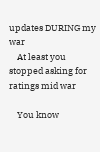updates DURING my war
    At least you stopped asking for ratings mid war

    You know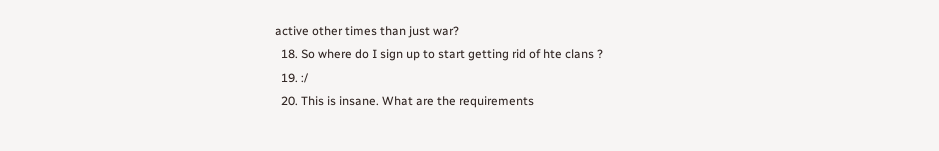active other times than just war?
  18. So where do I sign up to start getting rid of hte clans ?
  19. :/
  20. This is insane. What are the requirements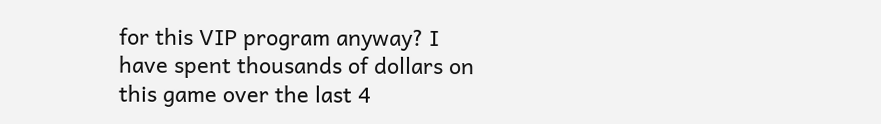for this VIP program anyway? I have spent thousands of dollars on this game over the last 4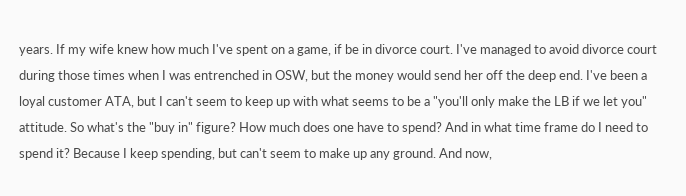years. If my wife knew how much I've spent on a game, if be in divorce court. I've managed to avoid divorce court during those times when I was entrenched in OSW, but the money would send her off the deep end. I've been a loyal customer ATA, but I can't seem to keep up with what seems to be a "you'll only make the LB if we let you" attitude. So what's the "buy in" figure? How much does one have to spend? And in what time frame do I need to spend it? Because I keep spending, but can't seem to make up any ground. And now,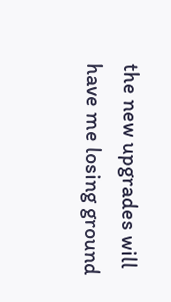the new upgrades will have me losing ground